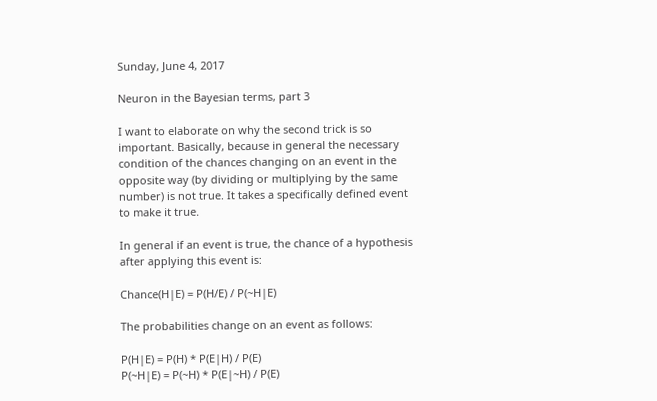Sunday, June 4, 2017

Neuron in the Bayesian terms, part 3

I want to elaborate on why the second trick is so important. Basically, because in general the necessary condition of the chances changing on an event in the opposite way (by dividing or multiplying by the same number) is not true. It takes a specifically defined event to make it true.

In general if an event is true, the chance of a hypothesis after applying this event is:

Chance(H|E) = P(H/E) / P(~H|E)

The probabilities change on an event as follows:

P(H|E) = P(H) * P(E|H) / P(E)
P(~H|E) = P(~H) * P(E|~H) / P(E)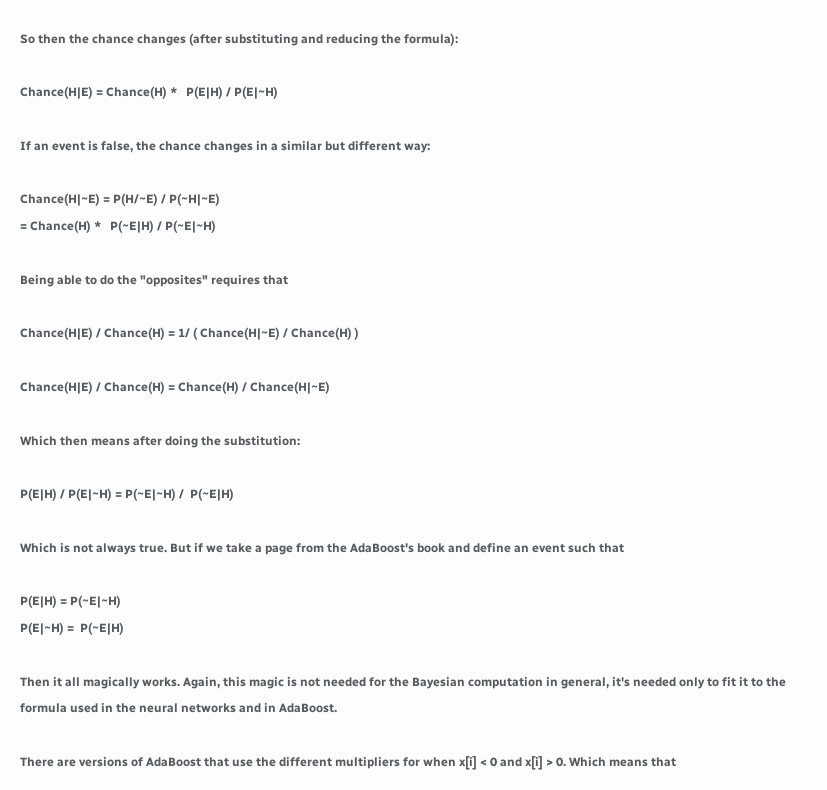So then the chance changes (after substituting and reducing the formula):

Chance(H|E) = Chance(H) *   P(E|H) / P(E|~H)

If an event is false, the chance changes in a similar but different way:

Chance(H|~E) = P(H/~E) / P(~H|~E)
= Chance(H) *   P(~E|H) / P(~E|~H)

Being able to do the "opposites" requires that

Chance(H|E) / Chance(H) = 1/ ( Chance(H|~E) / Chance(H) )

Chance(H|E) / Chance(H) = Chance(H) / Chance(H|~E)

Which then means after doing the substitution:

P(E|H) / P(E|~H) = P(~E|~H) /  P(~E|H)

Which is not always true. But if we take a page from the AdaBoost's book and define an event such that

P(E|H) = P(~E|~H)
P(E|~H) =  P(~E|H)

Then it all magically works. Again, this magic is not needed for the Bayesian computation in general, it's needed only to fit it to the formula used in the neural networks and in AdaBoost.

There are versions of AdaBoost that use the different multipliers for when x[i] < 0 and x[i] > 0. Which means that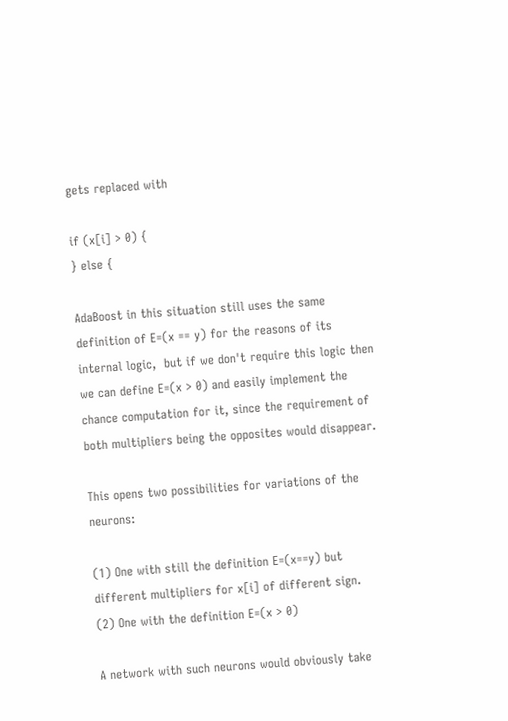gets replaced with

if (x[i] > 0) {
} else {

AdaBoost in this situation still uses the same definition of E=(x == y) for the reasons of its internal logic,  but if we don't require this logic then we can define E=(x > 0) and easily implement the chance computation for it, since the requirement of both multipliers being the opposites would disappear.

This opens two possibilities for variations of the neurons:

(1) One with still the definition E=(x==y) but different multipliers for x[i] of different sign.
(2) One with the definition E=(x > 0)

A network with such neurons would obviously take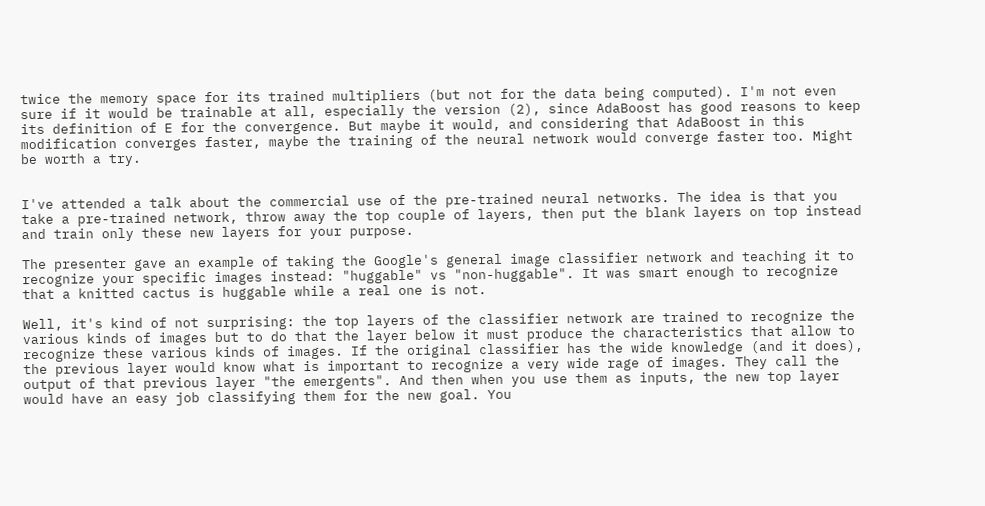twice the memory space for its trained multipliers (but not for the data being computed). I'm not even sure if it would be trainable at all, especially the version (2), since AdaBoost has good reasons to keep its definition of E for the convergence. But maybe it would, and considering that AdaBoost in this modification converges faster, maybe the training of the neural network would converge faster too. Might be worth a try.


I've attended a talk about the commercial use of the pre-trained neural networks. The idea is that you take a pre-trained network, throw away the top couple of layers, then put the blank layers on top instead and train only these new layers for your purpose.

The presenter gave an example of taking the Google's general image classifier network and teaching it to recognize your specific images instead: "huggable" vs "non-huggable". It was smart enough to recognize that a knitted cactus is huggable while a real one is not.

Well, it's kind of not surprising: the top layers of the classifier network are trained to recognize the various kinds of images but to do that the layer below it must produce the characteristics that allow to recognize these various kinds of images. If the original classifier has the wide knowledge (and it does), the previous layer would know what is important to recognize a very wide rage of images. They call the output of that previous layer "the emergents". And then when you use them as inputs, the new top layer would have an easy job classifying them for the new goal. You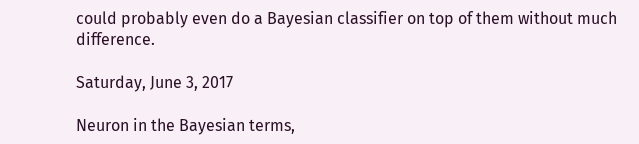could probably even do a Bayesian classifier on top of them without much difference.

Saturday, June 3, 2017

Neuron in the Bayesian terms,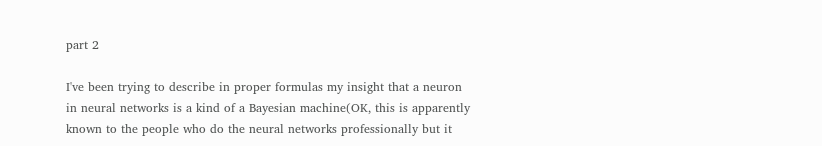part 2

I've been trying to describe in proper formulas my insight that a neuron in neural networks is a kind of a Bayesian machine(OK, this is apparently known to the people who do the neural networks professionally but it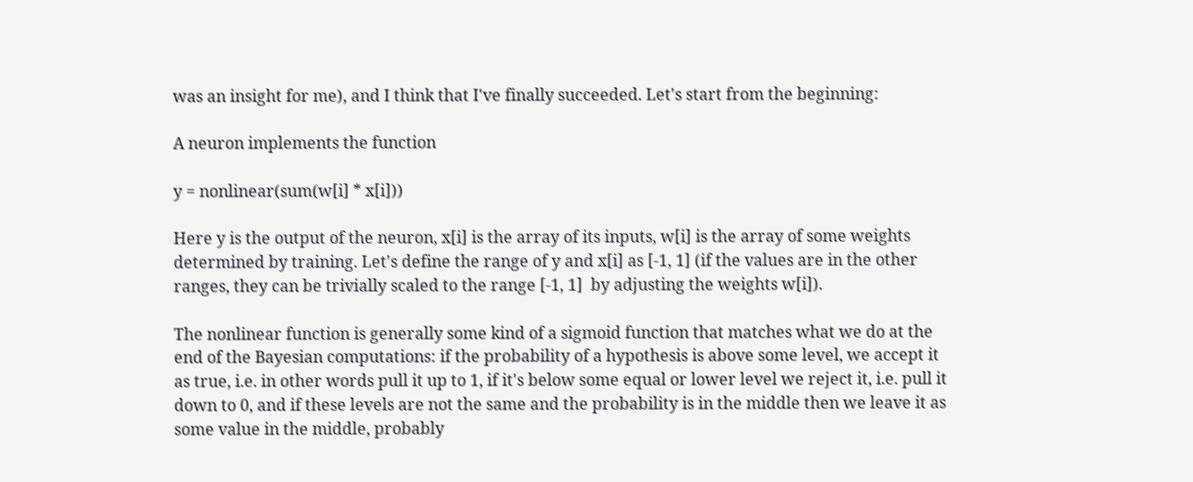was an insight for me), and I think that I've finally succeeded. Let's start from the beginning:

A neuron implements the function

y = nonlinear(sum(w[i] * x[i]))

Here y is the output of the neuron, x[i] is the array of its inputs, w[i] is the array of some weights determined by training. Let's define the range of y and x[i] as [-1, 1] (if the values are in the other ranges, they can be trivially scaled to the range [-1, 1]  by adjusting the weights w[i]).

The nonlinear function is generally some kind of a sigmoid function that matches what we do at the end of the Bayesian computations: if the probability of a hypothesis is above some level, we accept it as true, i.e. in other words pull it up to 1, if it's below some equal or lower level we reject it, i.e. pull it down to 0, and if these levels are not the same and the probability is in the middle then we leave it as some value in the middle, probably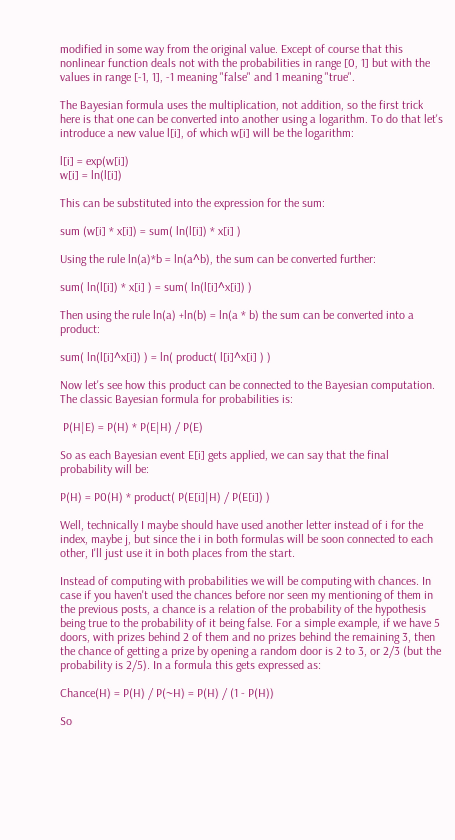modified in some way from the original value. Except of course that this nonlinear function deals not with the probabilities in range [0, 1] but with the values in range [-1, 1], -1 meaning "false" and 1 meaning "true".

The Bayesian formula uses the multiplication, not addition, so the first trick here is that one can be converted into another using a logarithm. To do that let's introduce a new value l[i], of which w[i] will be the logarithm:

l[i] = exp(w[i])
w[i] = ln(l[i])

This can be substituted into the expression for the sum:

sum (w[i] * x[i]) = sum( ln(l[i]) * x[i] )

Using the rule ln(a)*b = ln(a^b), the sum can be converted further:

sum( ln(l[i]) * x[i] ) = sum( ln(l[i]^x[i]) )

Then using the rule ln(a) +ln(b) = ln(a * b) the sum can be converted into a product:

sum( ln(l[i]^x[i]) ) = ln( product( l[i]^x[i] ) )

Now let's see how this product can be connected to the Bayesian computation. The classic Bayesian formula for probabilities is:

 P(H|E) = P(H) * P(E|H) / P(E)

So as each Bayesian event E[i] gets applied, we can say that the final probability will be:

P(H) = P0(H) * product( P(E[i]|H) / P(E[i]) )

Well, technically I maybe should have used another letter instead of i for the index, maybe j, but since the i in both formulas will be soon connected to each other, I'll just use it in both places from the start.

Instead of computing with probabilities we will be computing with chances. In case if you haven't used the chances before nor seen my mentioning of them in the previous posts, a chance is a relation of the probability of the hypothesis being true to the probability of it being false. For a simple example, if we have 5 doors, with prizes behind 2 of them and no prizes behind the remaining 3, then the chance of getting a prize by opening a random door is 2 to 3, or 2/3 (but the probability is 2/5). In a formula this gets expressed as:

Chance(H) = P(H) / P(~H) = P(H) / (1 - P(H))

So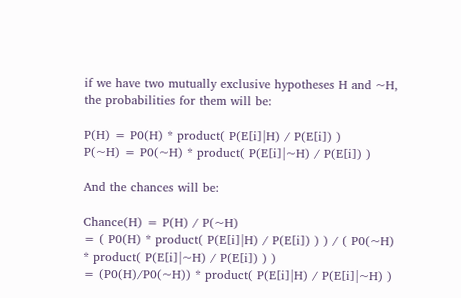if we have two mutually exclusive hypotheses H and ~H, the probabilities for them will be:

P(H) = P0(H) * product( P(E[i]|H) / P(E[i]) )
P(~H) = P0(~H) * product( P(E[i]|~H) / P(E[i]) )

And the chances will be:

Chance(H) = P(H) / P(~H)
= ( P0(H) * product( P(E[i]|H) / P(E[i]) ) ) / ( P0(~H) * product( P(E[i]|~H) / P(E[i]) ) )
= (P0(H)/P0(~H)) * product( P(E[i]|H) / P(E[i]|~H) )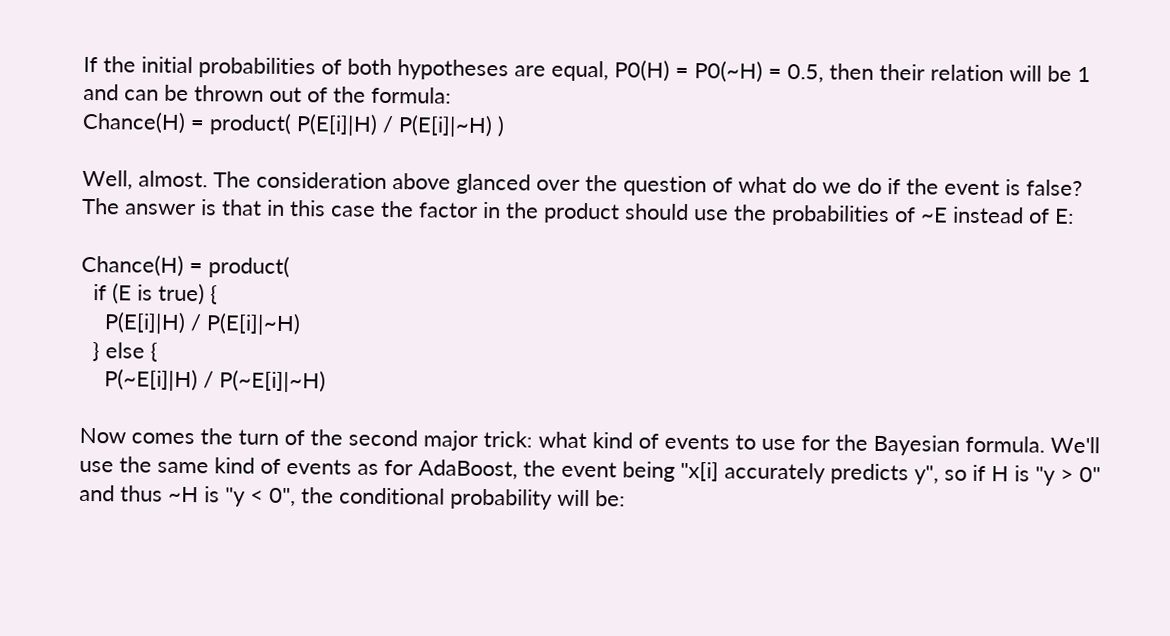If the initial probabilities of both hypotheses are equal, P0(H) = P0(~H) = 0.5, then their relation will be 1 and can be thrown out of the formula:
Chance(H) = product( P(E[i]|H) / P(E[i]|~H) )

Well, almost. The consideration above glanced over the question of what do we do if the event is false? The answer is that in this case the factor in the product should use the probabilities of ~E instead of E:

Chance(H) = product(
  if (E is true) {
    P(E[i]|H) / P(E[i]|~H)
  } else {
    P(~E[i]|H) / P(~E[i]|~H)

Now comes the turn of the second major trick: what kind of events to use for the Bayesian formula. We'll use the same kind of events as for AdaBoost, the event being "x[i] accurately predicts y", so if H is "y > 0" and thus ~H is "y < 0", the conditional probability will be: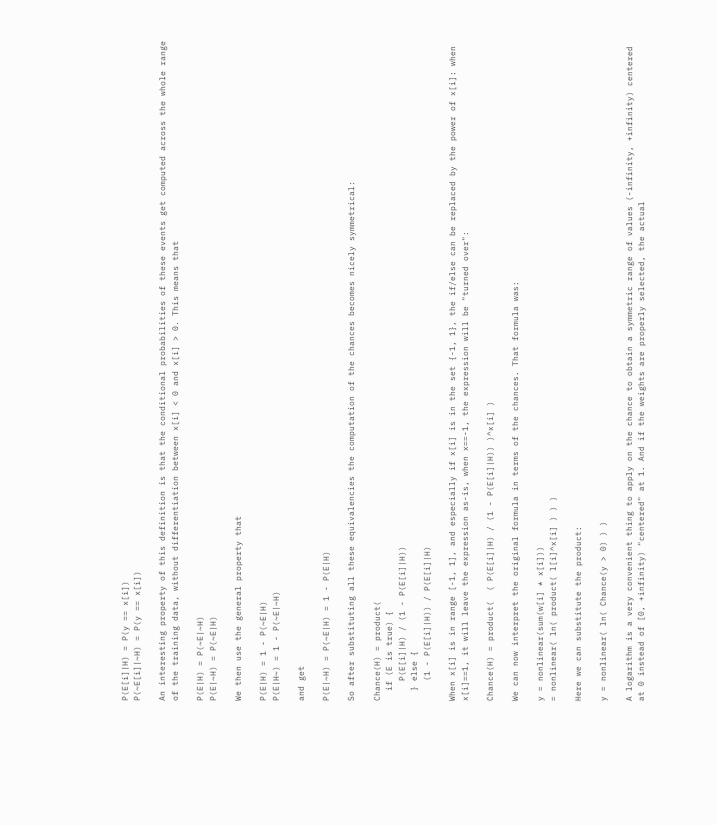P(E[i]|H) = P(y == x[i])
P(~E[i]|~H) = P(y == x[i])

An interesting property of this definition is that the conditional probabilities of these events get computed across the whole range of the training data, without differentiation between x[i] < 0 and x[i] > 0. This means that

P(E|H) = P(~E|~H)
P(E|~H) = P(~E|H)

We then use the general property that

P(E|H) = 1 - P(~E|H)
P(E|H~) = 1 - P(~E|~H)

and get

P(E|~H) = P(~E|H) = 1 - P(E|H)

So after substituting all these equivalencies the computation of the chances becomes nicely symmetrical:

Chance(H) = product(
  if (E is true) {
    P(E[i]|H) / (1 - P(E[i]|H))
  } else {
    (1 - P(E[i]|H)) / P(E[i]|H)

When x[i] is in range [-1, 1], and especially if x[i] is in the set {-1, 1}, the if/else can be replaced by the power of x[i]: when x[i]==1, it will leave the expression as-is, when x==-1, the expression will be "turned over":

Chance(H) = product(  ( P(E[i]|H) / (1 - P(E[i]|H)) )^x[i] )

We can now interpret the original formula in terms of the chances. That formula was:

y = nonlinear(sum(w[i] * x[i]))
= nonlinear( ln( product( l[i]^x[i] ) ) )

Here we can substitute the product:

y = nonlinear( ln( Chance(y > 0) ) )

A logarithm is a very convenient thing to apply on the chance to obtain a symmetric range of values (-infinity, +infinity) centered at 0 instead of [0, +infinity) "centered" at 1. And if the weights are properly selected, the actual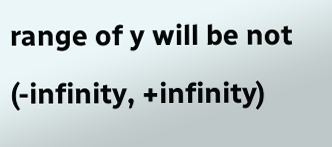range of y will be not (-infinity, +infinity)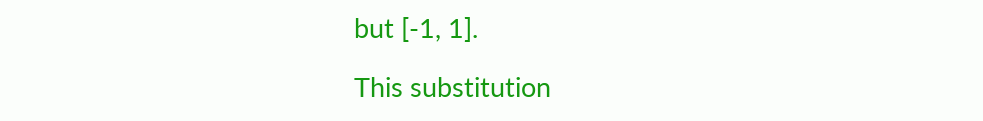but [-1, 1].

This substitution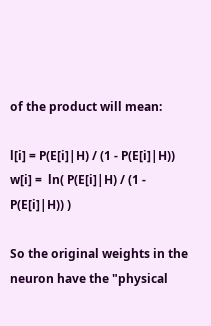of the product will mean:

l[i] = P(E[i]|H) / (1 - P(E[i]|H))
w[i] =  ln( P(E[i]|H) / (1 - P(E[i]|H)) )

So the original weights in the neuron have the "physical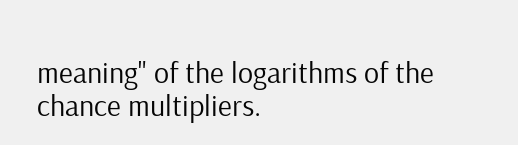meaning" of the logarithms of the chance multipliers.